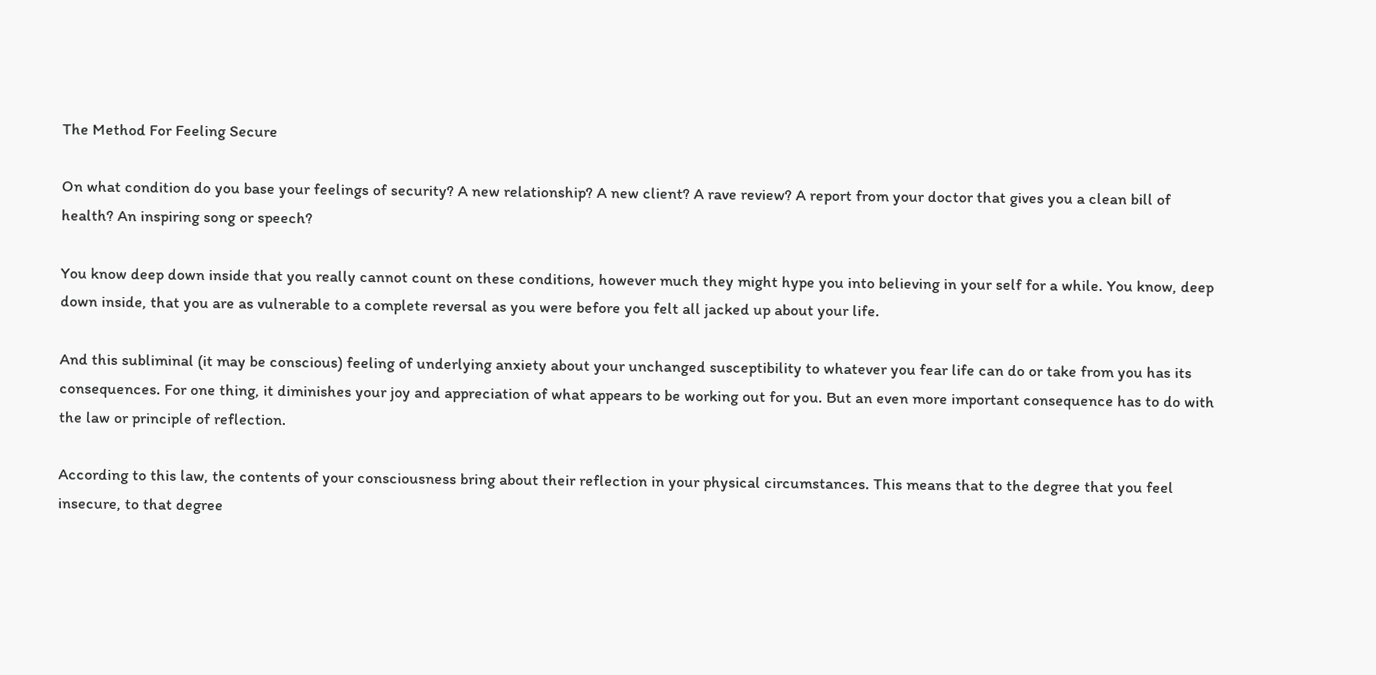The Method For Feeling Secure

On what condition do you base your feelings of security? A new relationship? A new client? A rave review? A report from your doctor that gives you a clean bill of health? An inspiring song or speech?

You know deep down inside that you really cannot count on these conditions, however much they might hype you into believing in your self for a while. You know, deep down inside, that you are as vulnerable to a complete reversal as you were before you felt all jacked up about your life.

And this subliminal (it may be conscious) feeling of underlying anxiety about your unchanged susceptibility to whatever you fear life can do or take from you has its consequences. For one thing, it diminishes your joy and appreciation of what appears to be working out for you. But an even more important consequence has to do with the law or principle of reflection.

According to this law, the contents of your consciousness bring about their reflection in your physical circumstances. This means that to the degree that you feel insecure, to that degree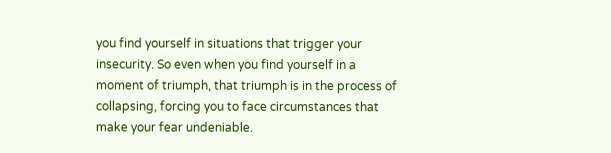you find yourself in situations that trigger your insecurity. So even when you find yourself in a moment of triumph, that triumph is in the process of collapsing, forcing you to face circumstances that make your fear undeniable.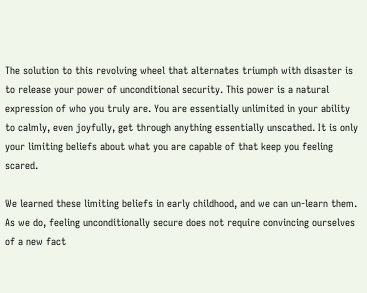The solution to this revolving wheel that alternates triumph with disaster is to release your power of unconditional security. This power is a natural expression of who you truly are. You are essentially unlimited in your ability to calmly, even joyfully, get through anything essentially unscathed. It is only your limiting beliefs about what you are capable of that keep you feeling scared.

We learned these limiting beliefs in early childhood, and we can un-learn them. As we do, feeling unconditionally secure does not require convincing ourselves of a new fact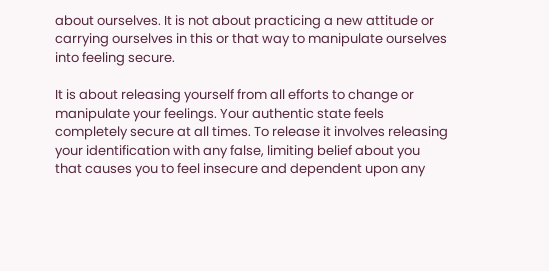about ourselves. It is not about practicing a new attitude or carrying ourselves in this or that way to manipulate ourselves into feeling secure.

It is about releasing yourself from all efforts to change or manipulate your feelings. Your authentic state feels completely secure at all times. To release it involves releasing your identification with any false, limiting belief about you that causes you to feel insecure and dependent upon any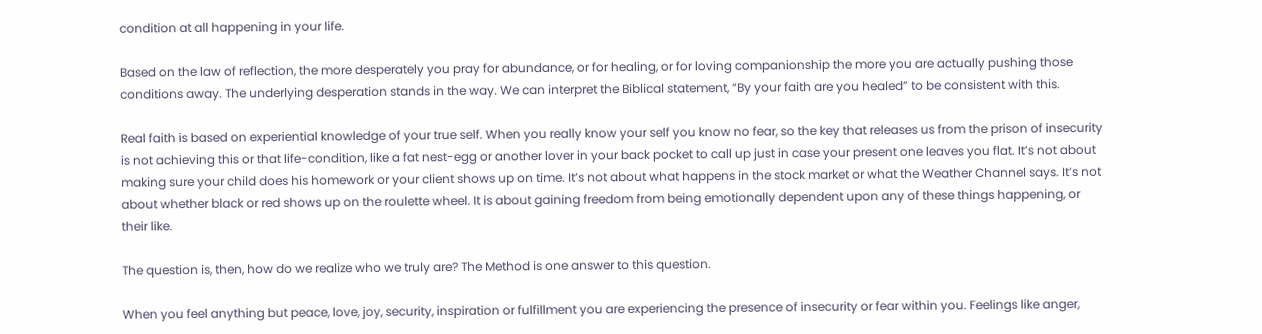condition at all happening in your life.

Based on the law of reflection, the more desperately you pray for abundance, or for healing, or for loving companionship the more you are actually pushing those conditions away. The underlying desperation stands in the way. We can interpret the Biblical statement, “By your faith are you healed” to be consistent with this.

Real faith is based on experiential knowledge of your true self. When you really know your self you know no fear, so the key that releases us from the prison of insecurity is not achieving this or that life-condition, like a fat nest-egg or another lover in your back pocket to call up just in case your present one leaves you flat. It’s not about making sure your child does his homework or your client shows up on time. It’s not about what happens in the stock market or what the Weather Channel says. It’s not about whether black or red shows up on the roulette wheel. It is about gaining freedom from being emotionally dependent upon any of these things happening, or their like.

The question is, then, how do we realize who we truly are? The Method is one answer to this question.

When you feel anything but peace, love, joy, security, inspiration or fulfillment you are experiencing the presence of insecurity or fear within you. Feelings like anger,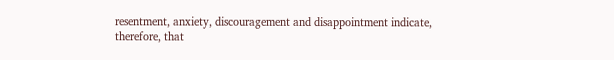resentment, anxiety, discouragement and disappointment indicate, therefore, that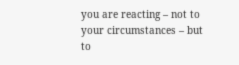you are reacting – not to your circumstances – but to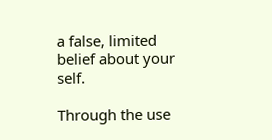a false, limited belief about your self.

Through the use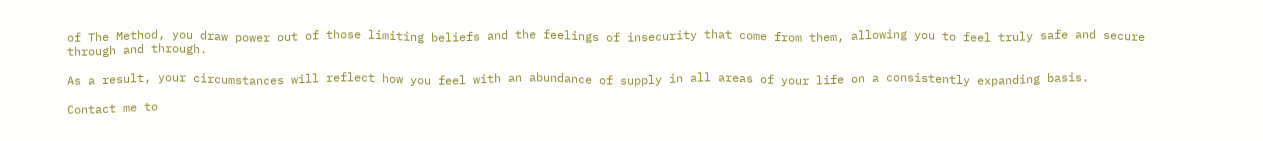of The Method, you draw power out of those limiting beliefs and the feelings of insecurity that come from them, allowing you to feel truly safe and secure through and through.

As a result, your circumstances will reflect how you feel with an abundance of supply in all areas of your life on a consistently expanding basis.

Contact me to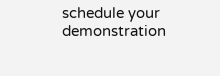schedule your demonstration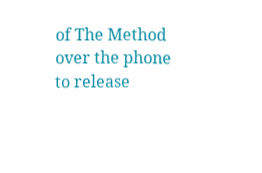of The Method over the phone to release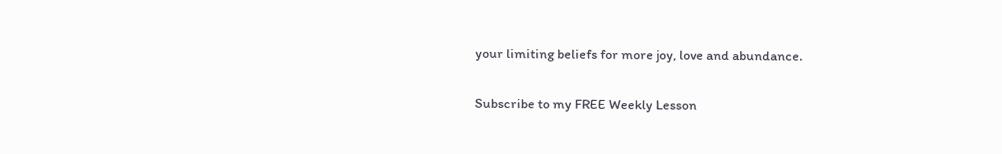your limiting beliefs for more joy, love and abundance.

Subscribe to my FREE Weekly Lesson